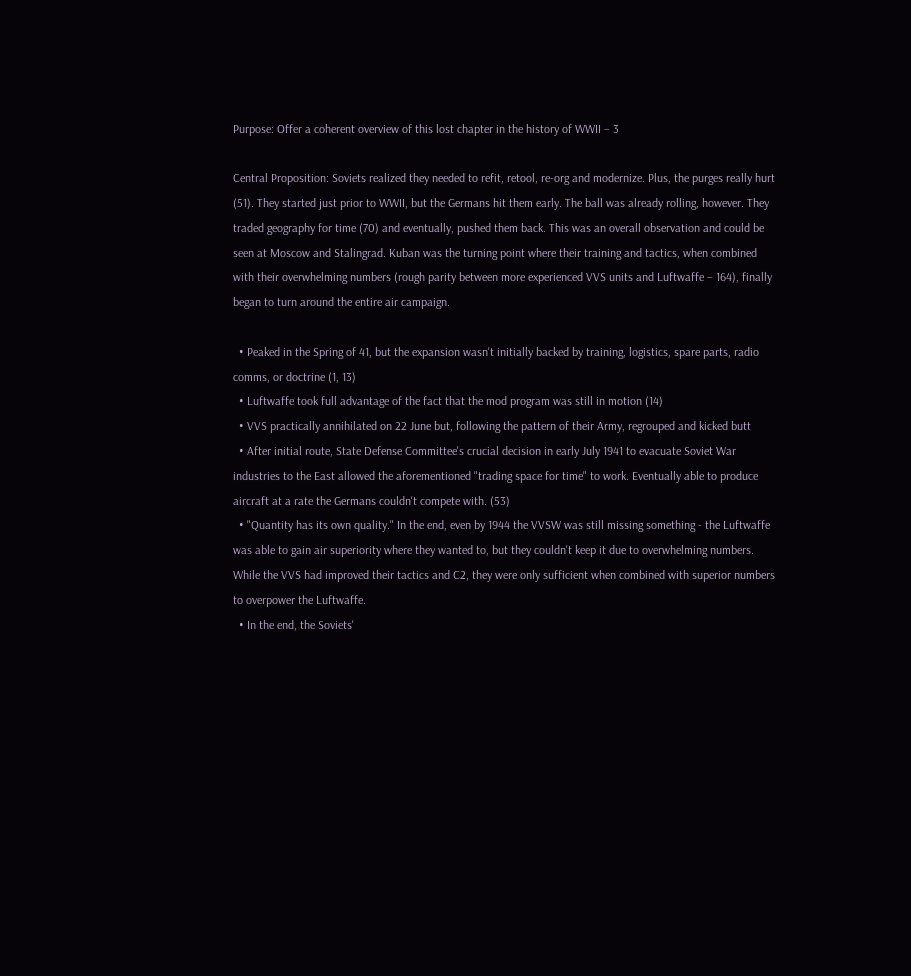Purpose: Offer a coherent overview of this lost chapter in the history of WWII – 3

Central Proposition: Soviets realized they needed to refit, retool, re-org and modernize. Plus, the purges really hurt (51). They started just prior to WWII, but the Germans hit them early. The ball was already rolling, however. They traded geography for time (70) and eventually, pushed them back. This was an overall observation and could be seen at Moscow and Stalingrad. Kuban was the turning point where their training and tactics, when combined with their overwhelming numbers (rough parity between more experienced VVS units and Luftwaffe – 164), finally began to turn around the entire air campaign.

  • Peaked in the Spring of 41, but the expansion wasn't initially backed by training, logistics, spare parts, radio comms, or doctrine (1, 13)
  • Luftwaffe took full advantage of the fact that the mod program was still in motion (14)
  • VVS practically annihilated on 22 June but, following the pattern of their Army, regrouped and kicked butt
  • After initial route, State Defense Committee's crucial decision in early July 1941 to evacuate Soviet War industries to the East allowed the aforementioned "trading space for time" to work. Eventually able to produce aircraft at a rate the Germans couldn't compete with. (53)
  • "Quantity has its own quality." In the end, even by 1944 the VVSW was still missing something - the Luftwaffe was able to gain air superiority where they wanted to, but they couldn't keep it due to overwhelming numbers. While the VVS had improved their tactics and C2, they were only sufficient when combined with superior numbers to overpower the Luftwaffe.
  • In the end, the Soviets'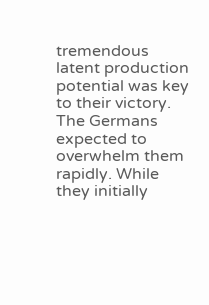tremendous latent production potential was key to their victory. The Germans expected to overwhelm them rapidly. While they initially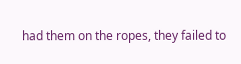had them on the ropes, they failed to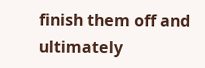finish them off and ultimately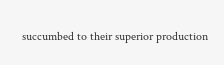succumbed to their superior production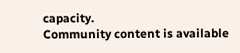capacity.
Community content is available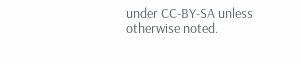under CC-BY-SA unless otherwise noted.